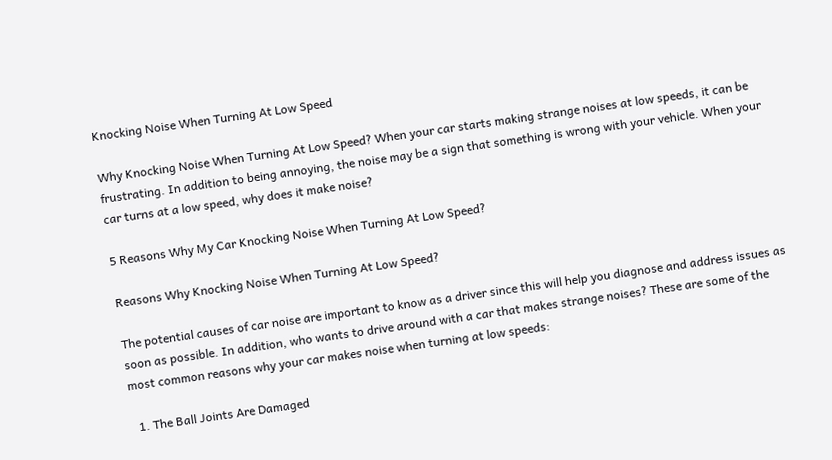Knocking Noise When Turning At Low Speed

Why Knocking Noise When Turning At Low Speed? When your car starts making strange noises at low speeds, it can be frustrating. In addition to being annoying, the noise may be a sign that something is wrong with your vehicle. When your car turns at a low speed, why does it make noise?

5 Reasons Why My Car Knocking Noise When Turning At Low Speed?

Reasons Why Knocking Noise When Turning At Low Speed?

The potential causes of car noise are important to know as a driver since this will help you diagnose and address issues as soon as possible. In addition, who wants to drive around with a car that makes strange noises? These are some of the most common reasons why your car makes noise when turning at low speeds:

  1. The Ball Joints Are Damaged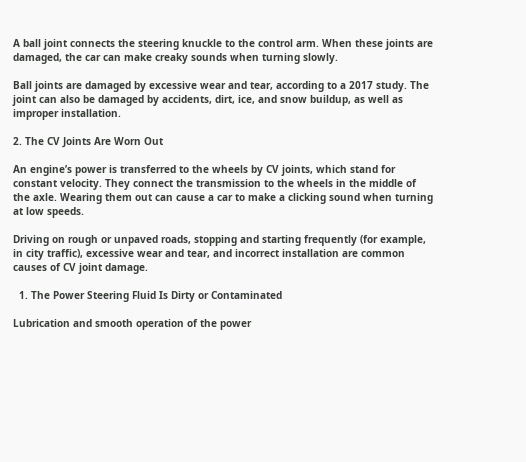A ball joint connects the steering knuckle to the control arm. When these joints are damaged, the car can make creaky sounds when turning slowly.

Ball joints are damaged by excessive wear and tear, according to a 2017 study. The joint can also be damaged by accidents, dirt, ice, and snow buildup, as well as improper installation.

2. The CV Joints Are Worn Out

An engine’s power is transferred to the wheels by CV joints, which stand for constant velocity. They connect the transmission to the wheels in the middle of the axle. Wearing them out can cause a car to make a clicking sound when turning at low speeds.

Driving on rough or unpaved roads, stopping and starting frequently (for example, in city traffic), excessive wear and tear, and incorrect installation are common causes of CV joint damage.

  1. The Power Steering Fluid Is Dirty or Contaminated

Lubrication and smooth operation of the power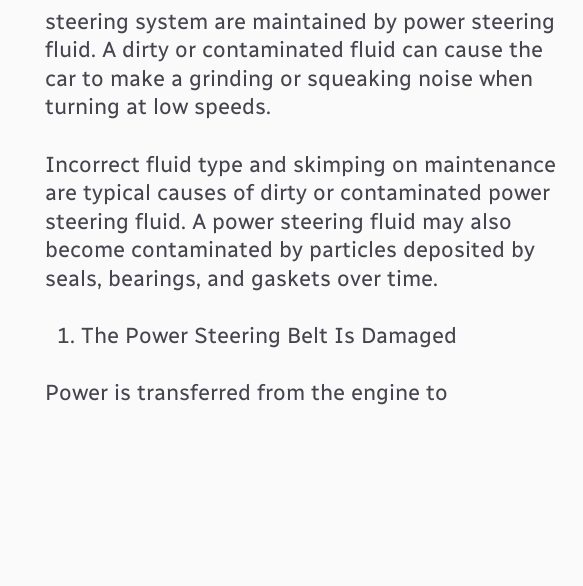steering system are maintained by power steering fluid. A dirty or contaminated fluid can cause the car to make a grinding or squeaking noise when turning at low speeds.

Incorrect fluid type and skimping on maintenance are typical causes of dirty or contaminated power steering fluid. A power steering fluid may also become contaminated by particles deposited by seals, bearings, and gaskets over time.

  1. The Power Steering Belt Is Damaged

Power is transferred from the engine to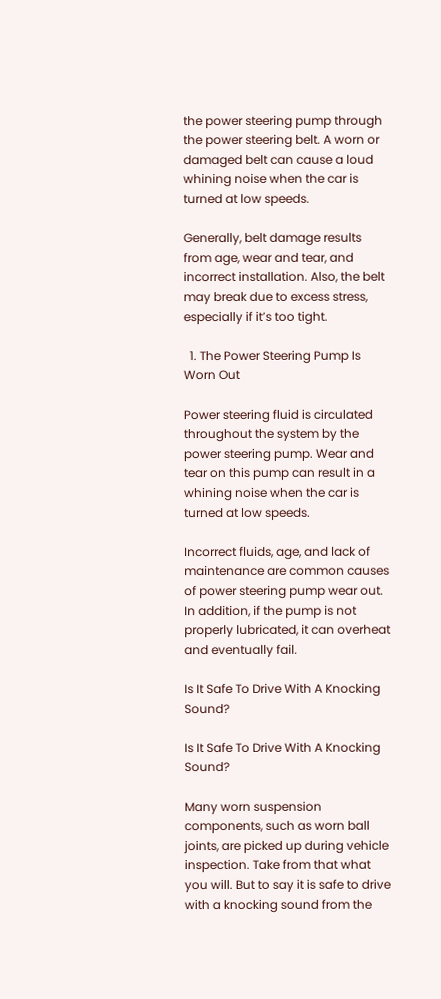the power steering pump through the power steering belt. A worn or damaged belt can cause a loud whining noise when the car is turned at low speeds.

Generally, belt damage results from age, wear and tear, and incorrect installation. Also, the belt may break due to excess stress, especially if it’s too tight.

  1. The Power Steering Pump Is Worn Out

Power steering fluid is circulated throughout the system by the power steering pump. Wear and tear on this pump can result in a whining noise when the car is turned at low speeds.

Incorrect fluids, age, and lack of maintenance are common causes of power steering pump wear out. In addition, if the pump is not properly lubricated, it can overheat and eventually fail.

Is It Safe To Drive With A Knocking Sound?

Is It Safe To Drive With A Knocking Sound?

Many worn suspension components, such as worn ball joints, are picked up during vehicle inspection. Take from that what you will. But to say it is safe to drive with a knocking sound from the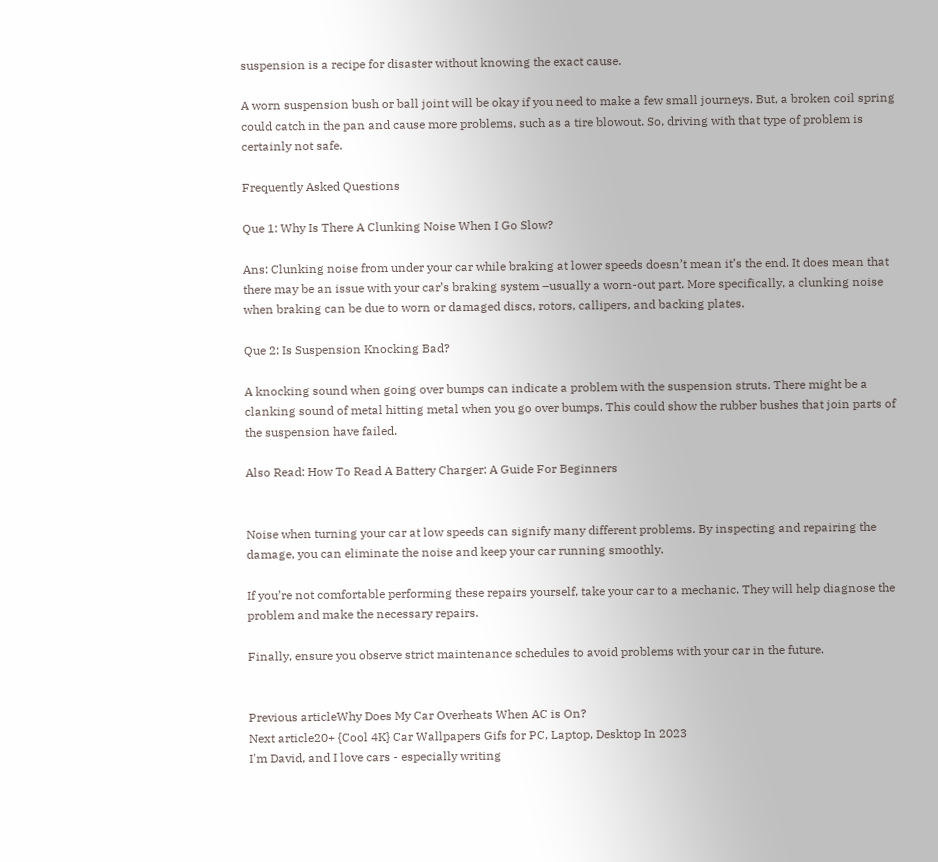suspension is a recipe for disaster without knowing the exact cause.

A worn suspension bush or ball joint will be okay if you need to make a few small journeys. But, a broken coil spring could catch in the pan and cause more problems, such as a tire blowout. So, driving with that type of problem is certainly not safe.

Frequently Asked Questions

Que 1: Why Is There A Clunking Noise When I Go Slow?

Ans: Clunking noise from under your car while braking at lower speeds doesn’t mean it’s the end. It does mean that there may be an issue with your car’s braking system –usually a worn-out part. More specifically, a clunking noise when braking can be due to worn or damaged discs, rotors, callipers, and backing plates.

Que 2: Is Suspension Knocking Bad?

A knocking sound when going over bumps can indicate a problem with the suspension struts. There might be a clanking sound of metal hitting metal when you go over bumps. This could show the rubber bushes that join parts of the suspension have failed.

Also Read: How To Read A Battery Charger: A Guide For Beginners


Noise when turning your car at low speeds can signify many different problems. By inspecting and repairing the damage, you can eliminate the noise and keep your car running smoothly.

If you’re not comfortable performing these repairs yourself, take your car to a mechanic. They will help diagnose the problem and make the necessary repairs.

Finally, ensure you observe strict maintenance schedules to avoid problems with your car in the future.


Previous articleWhy Does My Car Overheats When AC is On?
Next article20+ {Cool 4K} Car Wallpapers Gifs for PC, Laptop, Desktop In 2023
I'm David, and I love cars - especially writing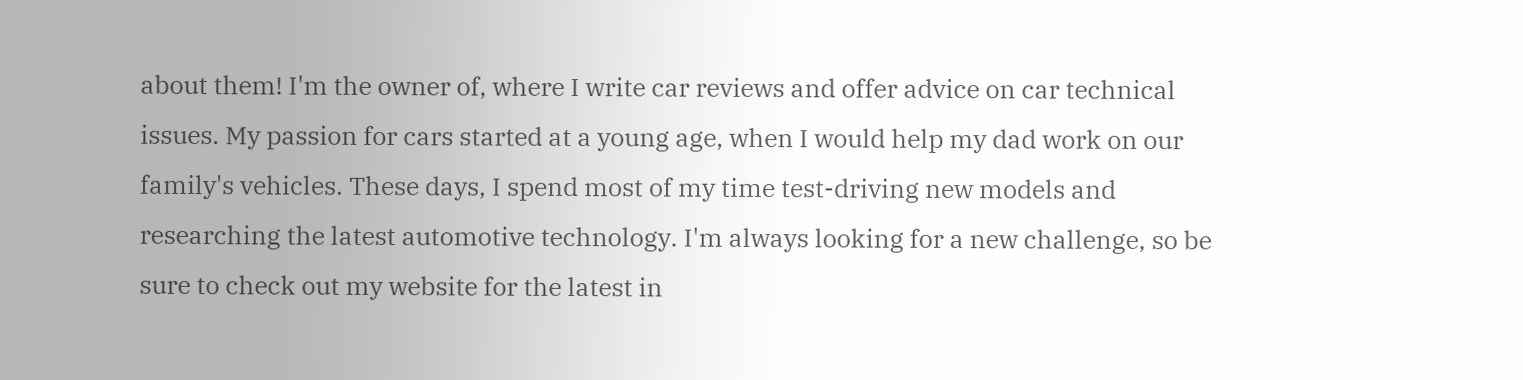about them! I'm the owner of, where I write car reviews and offer advice on car technical issues. My passion for cars started at a young age, when I would help my dad work on our family's vehicles. These days, I spend most of my time test-driving new models and researching the latest automotive technology. I'm always looking for a new challenge, so be sure to check out my website for the latest in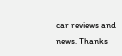car reviews and news. Thanks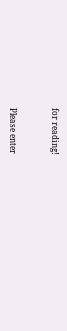for reading!


Please enter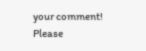your comment!
Please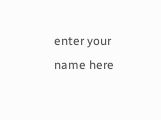enter your name here